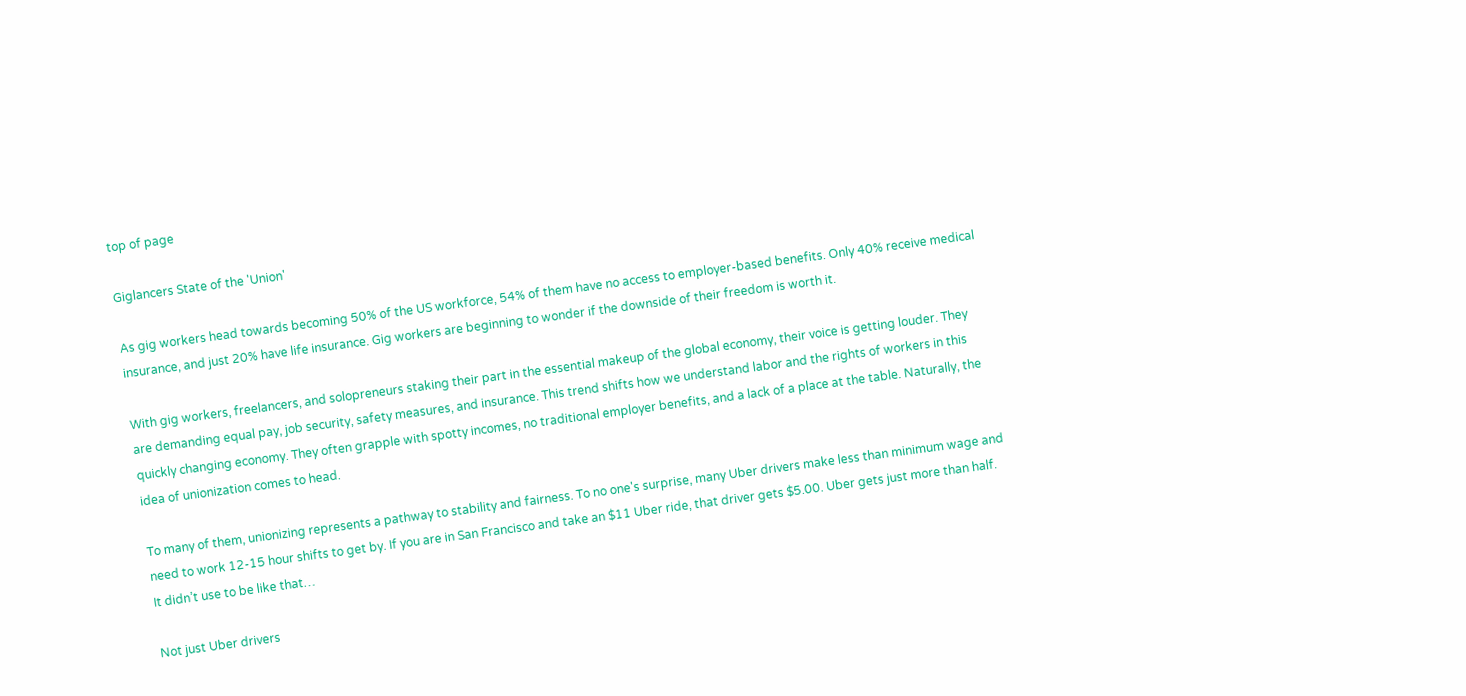top of page

Giglancers State of the 'Union'

As gig workers head towards becoming 50% of the US workforce, 54% of them have no access to employer-based benefits. Only 40% receive medical insurance, and just 20% have life insurance. Gig workers are beginning to wonder if the downside of their freedom is worth it.

With gig workers, freelancers, and solopreneurs staking their part in the essential makeup of the global economy, their voice is getting louder. They are demanding equal pay, job security, safety measures, and insurance. This trend shifts how we understand labor and the rights of workers in this quickly changing economy. They often grapple with spotty incomes, no traditional employer benefits, and a lack of a place at the table. Naturally, the idea of unionization comes to head.

To many of them, unionizing represents a pathway to stability and fairness. To no one's surprise, many Uber drivers make less than minimum wage and need to work 12-15 hour shifts to get by. If you are in San Francisco and take an $11 Uber ride, that driver gets $5.00. Uber gets just more than half. It didn’t use to be like that…

Not just Uber drivers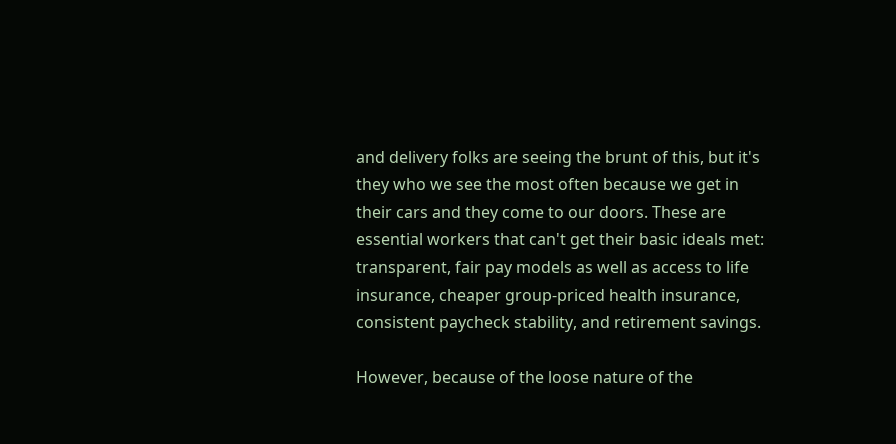and delivery folks are seeing the brunt of this, but it's they who we see the most often because we get in their cars and they come to our doors. These are essential workers that can't get their basic ideals met: transparent, fair pay models as well as access to life insurance, cheaper group-priced health insurance, consistent paycheck stability, and retirement savings.

However, because of the loose nature of the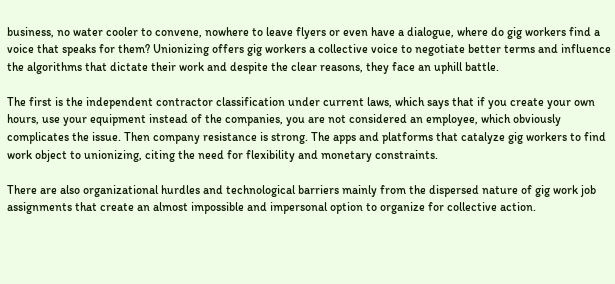business, no water cooler to convene, nowhere to leave flyers or even have a dialogue, where do gig workers find a voice that speaks for them? Unionizing offers gig workers a collective voice to negotiate better terms and influence the algorithms that dictate their work and despite the clear reasons, they face an uphill battle.

The first is the independent contractor classification under current laws, which says that if you create your own hours, use your equipment instead of the companies, you are not considered an employee, which obviously complicates the issue. Then company resistance is strong. The apps and platforms that catalyze gig workers to find work object to unionizing, citing the need for flexibility and monetary constraints.

There are also organizational hurdles and technological barriers mainly from the dispersed nature of gig work job assignments that create an almost impossible and impersonal option to organize for collective action.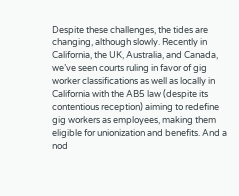Despite these challenges, the tides are changing, although slowly. Recently in California, the UK, Australia, and Canada, we’ve seen courts ruling in favor of gig worker classifications as well as locally in California with the AB5 law (despite its contentious reception) aiming to redefine gig workers as employees, making them eligible for unionization and benefits. And a nod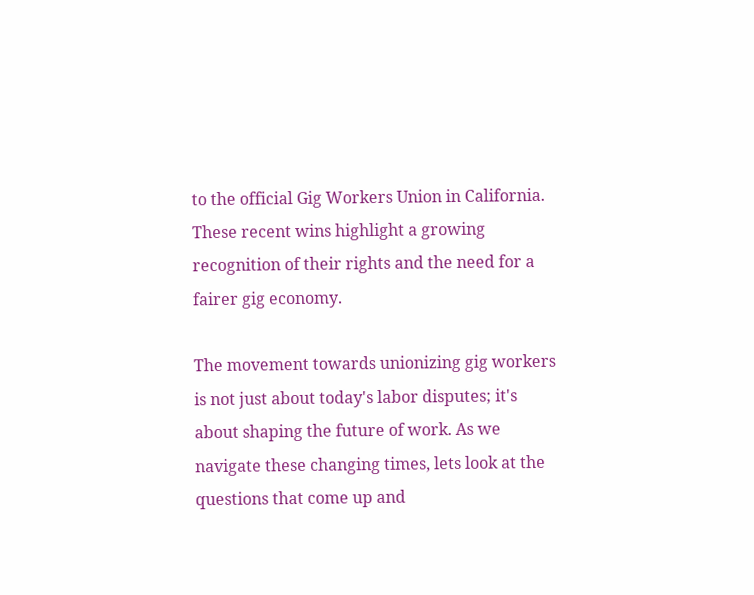to the official Gig Workers Union in California. These recent wins highlight a growing recognition of their rights and the need for a fairer gig economy.

The movement towards unionizing gig workers is not just about today's labor disputes; it's about shaping the future of work. As we navigate these changing times, lets look at the questions that come up and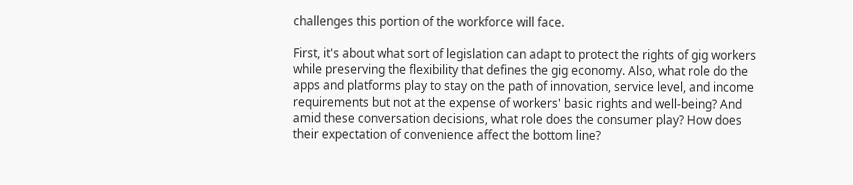challenges this portion of the workforce will face.

First, it's about what sort of legislation can adapt to protect the rights of gig workers while preserving the flexibility that defines the gig economy. Also, what role do the apps and platforms play to stay on the path of innovation, service level, and income requirements but not at the expense of workers' basic rights and well-being? And amid these conversation decisions, what role does the consumer play? How does their expectation of convenience affect the bottom line?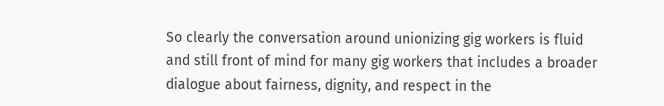So clearly the conversation around unionizing gig workers is fluid and still front of mind for many gig workers that includes a broader dialogue about fairness, dignity, and respect in the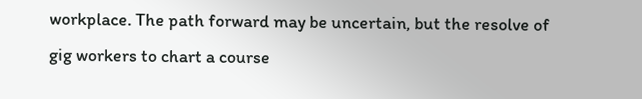workplace. The path forward may be uncertain, but the resolve of gig workers to chart a course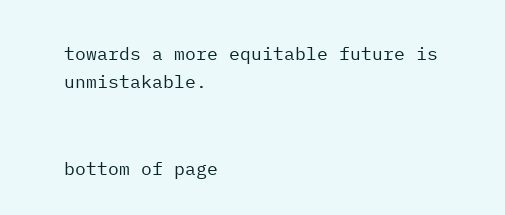towards a more equitable future is unmistakable.


bottom of page